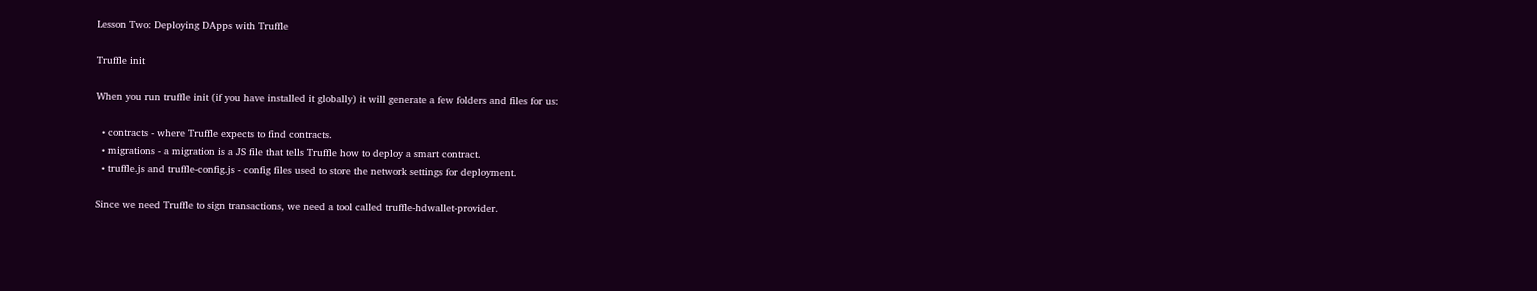Lesson Two: Deploying DApps with Truffle

Truffle init

When you run truffle init (if you have installed it globally) it will generate a few folders and files for us:

  • contracts - where Truffle expects to find contracts.
  • migrations - a migration is a JS file that tells Truffle how to deploy a smart contract.
  • truffle.js and truffle-config.js - config files used to store the network settings for deployment.

Since we need Truffle to sign transactions, we need a tool called truffle-hdwallet-provider.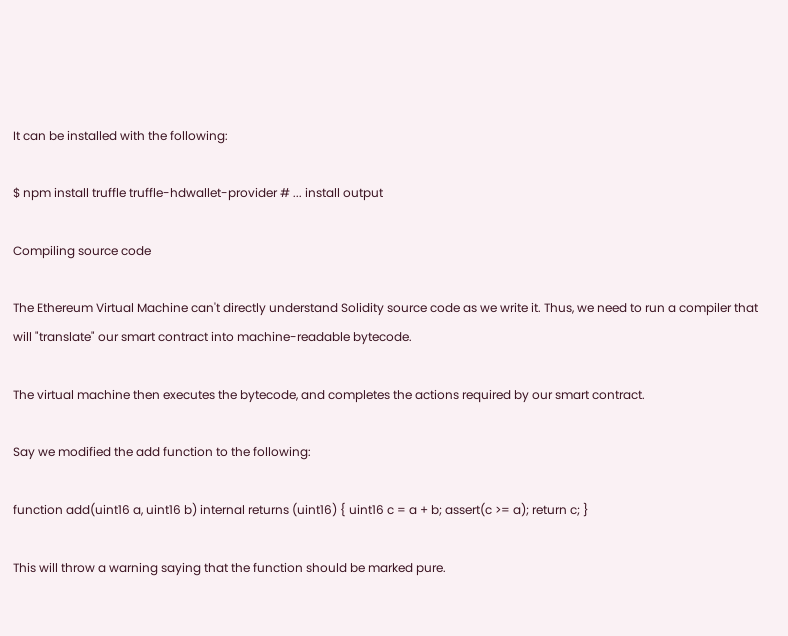It can be installed with the following:

$ npm install truffle truffle-hdwallet-provider # ... install output

Compiling source code

The Ethereum Virtual Machine can't directly understand Solidity source code as we write it. Thus, we need to run a compiler that will "translate" our smart contract into machine-readable bytecode.

The virtual machine then executes the bytecode, and completes the actions required by our smart contract.

Say we modified the add function to the following:

function add(uint16 a, uint16 b) internal returns (uint16) { uint16 c = a + b; assert(c >= a); return c; }

This will throw a warning saying that the function should be marked pure.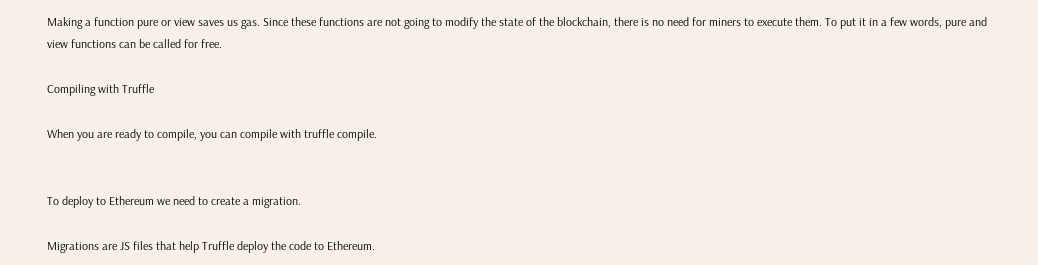Making a function pure or view saves us gas. Since these functions are not going to modify the state of the blockchain, there is no need for miners to execute them. To put it in a few words, pure and view functions can be called for free.

Compiling with Truffle

When you are ready to compile, you can compile with truffle compile.


To deploy to Ethereum we need to create a migration.

Migrations are JS files that help Truffle deploy the code to Ethereum.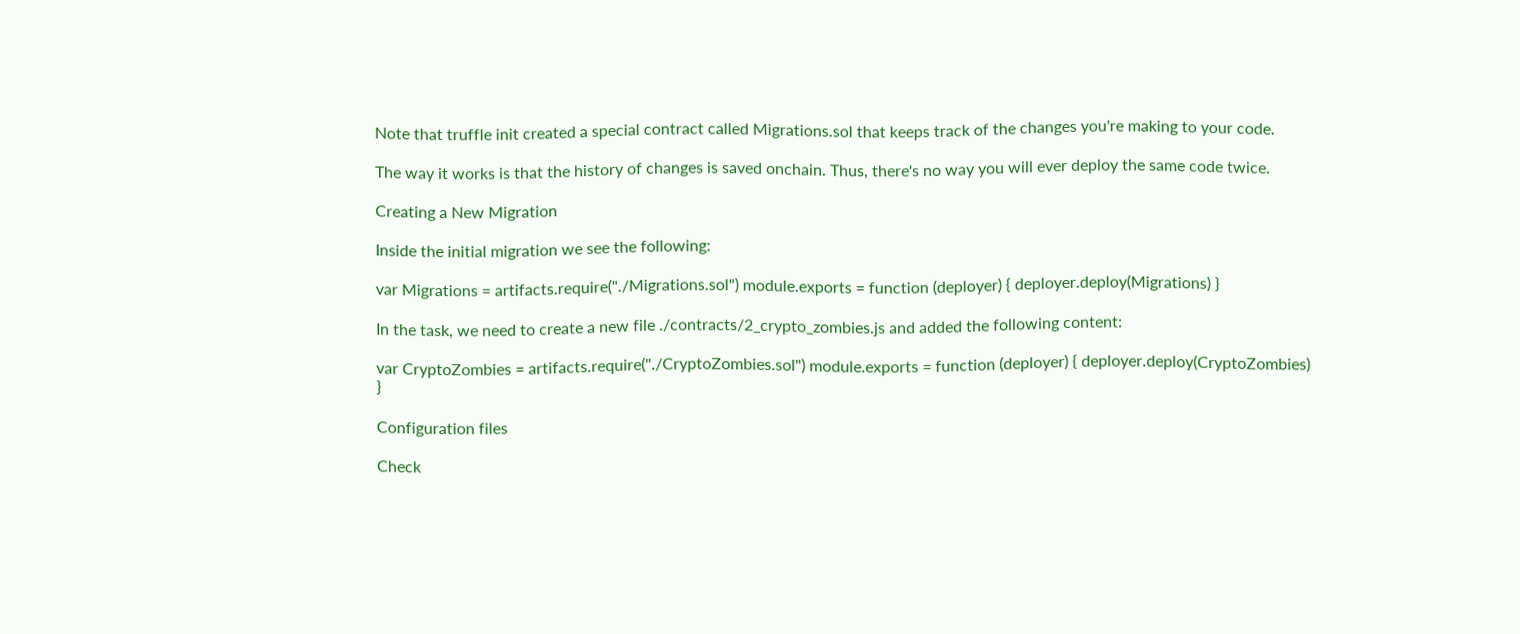Note that truffle init created a special contract called Migrations.sol that keeps track of the changes you're making to your code.

The way it works is that the history of changes is saved onchain. Thus, there's no way you will ever deploy the same code twice.

Creating a New Migration

Inside the initial migration we see the following:

var Migrations = artifacts.require("./Migrations.sol") module.exports = function (deployer) { deployer.deploy(Migrations) }

In the task, we need to create a new file ./contracts/2_crypto_zombies.js and added the following content:

var CryptoZombies = artifacts.require("./CryptoZombies.sol") module.exports = function (deployer) { deployer.deploy(CryptoZombies) }

Configuration files

Check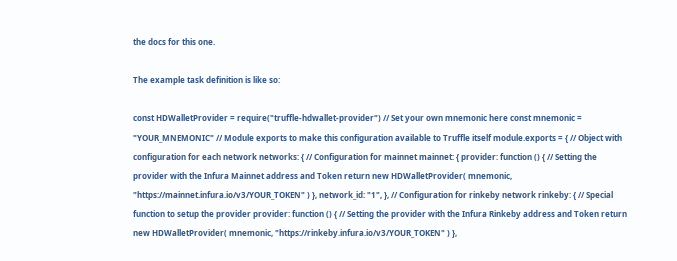the docs for this one.

The example task definition is like so:

const HDWalletProvider = require("truffle-hdwallet-provider") // Set your own mnemonic here const mnemonic = "YOUR_MNEMONIC" // Module exports to make this configuration available to Truffle itself module.exports = { // Object with configuration for each network networks: { // Configuration for mainnet mainnet: { provider: function () { // Setting the provider with the Infura Mainnet address and Token return new HDWalletProvider( mnemonic, "https://mainnet.infura.io/v3/YOUR_TOKEN" ) }, network_id: "1", }, // Configuration for rinkeby network rinkeby: { // Special function to setup the provider provider: function () { // Setting the provider with the Infura Rinkeby address and Token return new HDWalletProvider( mnemonic, "https://rinkeby.infura.io/v3/YOUR_TOKEN" ) },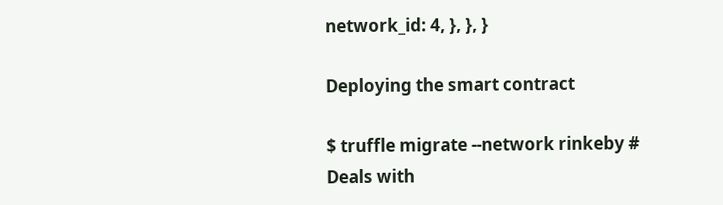network_id: 4, }, }, }

Deploying the smart contract

$ truffle migrate --network rinkeby # Deals with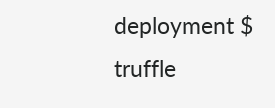deployment $ truffle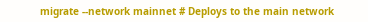migrate --network mainnet # Deploys to the main network